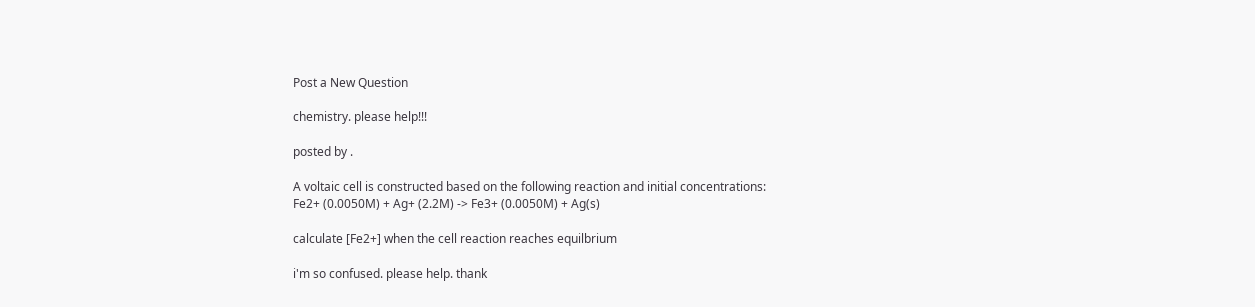Post a New Question

chemistry. please help!!!

posted by .

A voltaic cell is constructed based on the following reaction and initial concentrations:
Fe2+ (0.0050M) + Ag+ (2.2M) -> Fe3+ (0.0050M) + Ag(s)

calculate [Fe2+] when the cell reaction reaches equilbrium

i'm so confused. please help. thank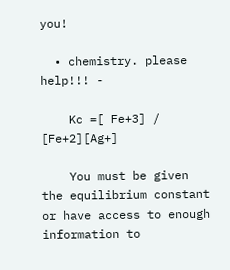you!

  • chemistry. please help!!! -

    Kc =[ Fe+3] / [Fe+2][Ag+]

    You must be given the equilibrium constant or have access to enough information to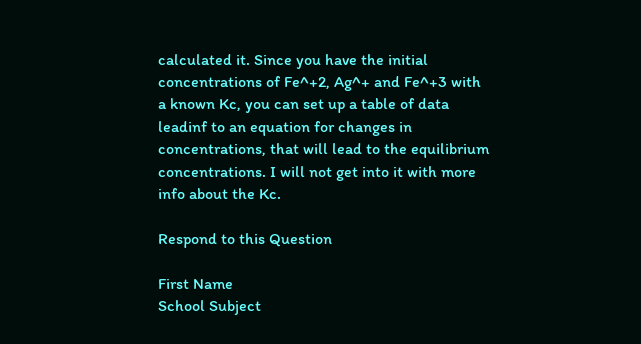calculated it. Since you have the initial concentrations of Fe^+2, Ag^+ and Fe^+3 with a known Kc, you can set up a table of data leadinf to an equation for changes in concentrations, that will lead to the equilibrium concentrations. I will not get into it with more info about the Kc.

Respond to this Question

First Name
School Subject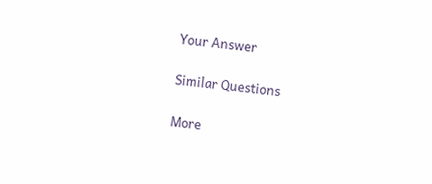Your Answer

Similar Questions

More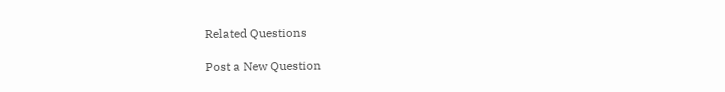Related Questions

Post a New Question